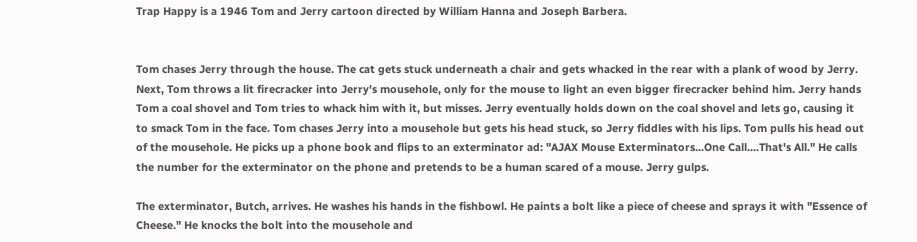Trap Happy is a 1946 Tom and Jerry cartoon directed by William Hanna and Joseph Barbera.


Tom chases Jerry through the house. The cat gets stuck underneath a chair and gets whacked in the rear with a plank of wood by Jerry. Next, Tom throws a lit firecracker into Jerry's mousehole, only for the mouse to light an even bigger firecracker behind him. Jerry hands Tom a coal shovel and Tom tries to whack him with it, but misses. Jerry eventually holds down on the coal shovel and lets go, causing it to smack Tom in the face. Tom chases Jerry into a mousehole but gets his head stuck, so Jerry fiddles with his lips. Tom pulls his head out of the mousehole. He picks up a phone book and flips to an exterminator ad: "AJAX Mouse Exterminators...One Call....That's All." He calls the number for the exterminator on the phone and pretends to be a human scared of a mouse. Jerry gulps.

The exterminator, Butch, arrives. He washes his hands in the fishbowl. He paints a bolt like a piece of cheese and sprays it with "Essence of Cheese." He knocks the bolt into the mousehole and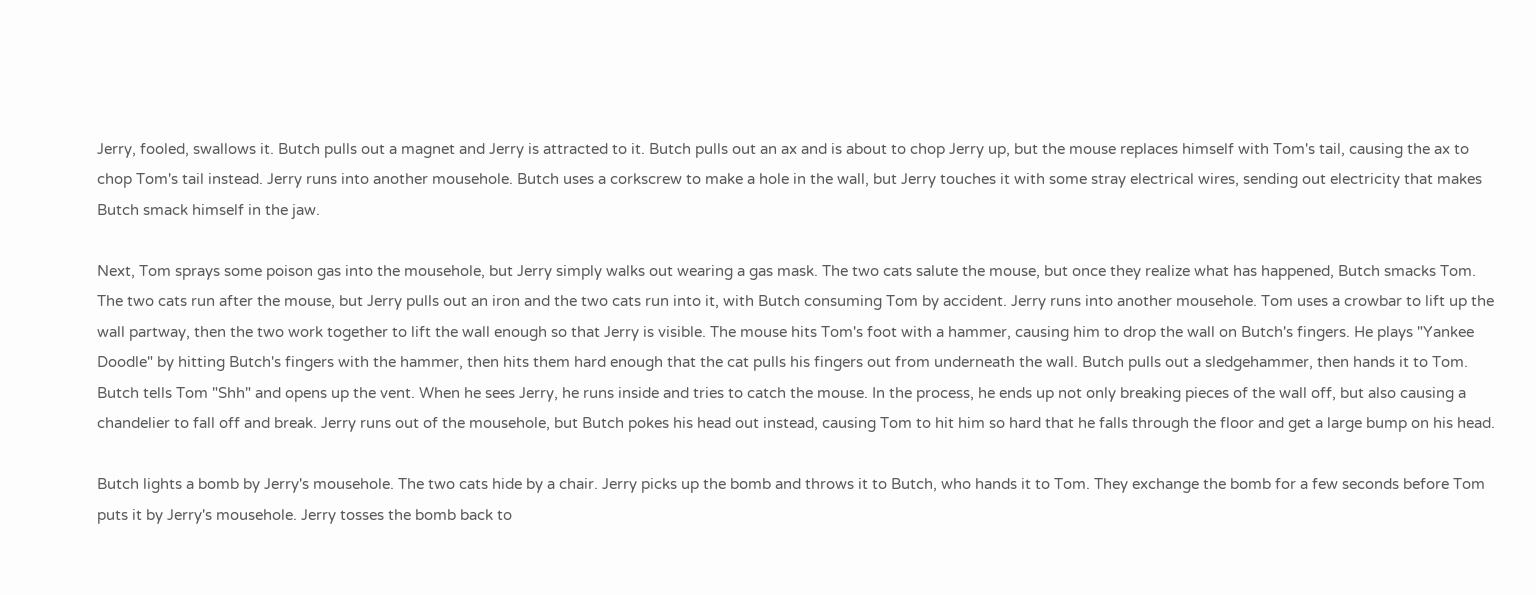Jerry, fooled, swallows it. Butch pulls out a magnet and Jerry is attracted to it. Butch pulls out an ax and is about to chop Jerry up, but the mouse replaces himself with Tom's tail, causing the ax to chop Tom's tail instead. Jerry runs into another mousehole. Butch uses a corkscrew to make a hole in the wall, but Jerry touches it with some stray electrical wires, sending out electricity that makes Butch smack himself in the jaw.

Next, Tom sprays some poison gas into the mousehole, but Jerry simply walks out wearing a gas mask. The two cats salute the mouse, but once they realize what has happened, Butch smacks Tom. The two cats run after the mouse, but Jerry pulls out an iron and the two cats run into it, with Butch consuming Tom by accident. Jerry runs into another mousehole. Tom uses a crowbar to lift up the wall partway, then the two work together to lift the wall enough so that Jerry is visible. The mouse hits Tom's foot with a hammer, causing him to drop the wall on Butch's fingers. He plays "Yankee Doodle" by hitting Butch's fingers with the hammer, then hits them hard enough that the cat pulls his fingers out from underneath the wall. Butch pulls out a sledgehammer, then hands it to Tom. Butch tells Tom "Shh" and opens up the vent. When he sees Jerry, he runs inside and tries to catch the mouse. In the process, he ends up not only breaking pieces of the wall off, but also causing a chandelier to fall off and break. Jerry runs out of the mousehole, but Butch pokes his head out instead, causing Tom to hit him so hard that he falls through the floor and get a large bump on his head.

Butch lights a bomb by Jerry's mousehole. The two cats hide by a chair. Jerry picks up the bomb and throws it to Butch, who hands it to Tom. They exchange the bomb for a few seconds before Tom puts it by Jerry's mousehole. Jerry tosses the bomb back to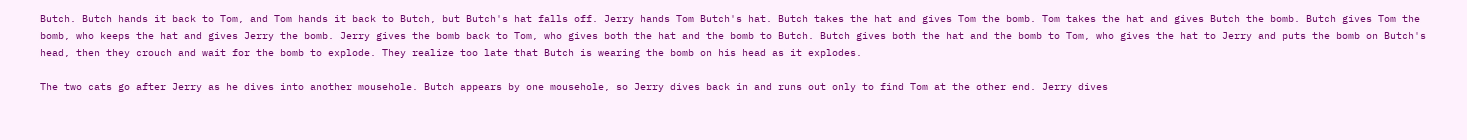Butch. Butch hands it back to Tom, and Tom hands it back to Butch, but Butch's hat falls off. Jerry hands Tom Butch's hat. Butch takes the hat and gives Tom the bomb. Tom takes the hat and gives Butch the bomb. Butch gives Tom the bomb, who keeps the hat and gives Jerry the bomb. Jerry gives the bomb back to Tom, who gives both the hat and the bomb to Butch. Butch gives both the hat and the bomb to Tom, who gives the hat to Jerry and puts the bomb on Butch's head, then they crouch and wait for the bomb to explode. They realize too late that Butch is wearing the bomb on his head as it explodes.

The two cats go after Jerry as he dives into another mousehole. Butch appears by one mousehole, so Jerry dives back in and runs out only to find Tom at the other end. Jerry dives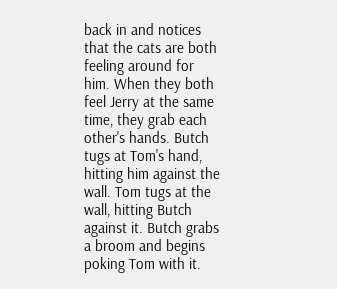back in and notices that the cats are both feeling around for him. When they both feel Jerry at the same time, they grab each other's hands. Butch tugs at Tom's hand, hitting him against the wall. Tom tugs at the wall, hitting Butch against it. Butch grabs a broom and begins poking Tom with it.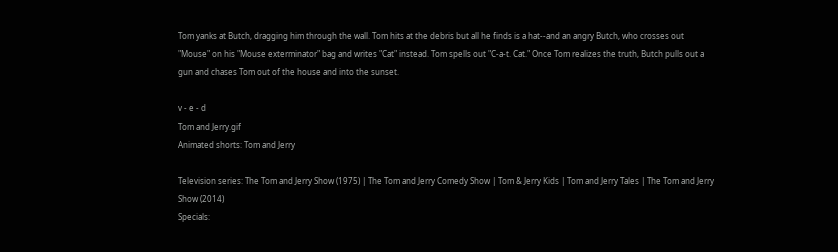Tom yanks at Butch, dragging him through the wall. Tom hits at the debris but all he finds is a hat--and an angry Butch, who crosses out "Mouse" on his "Mouse exterminator" bag and writes "Cat" instead. Tom spells out "C-a-t. Cat." Once Tom realizes the truth, Butch pulls out a gun and chases Tom out of the house and into the sunset.

v - e - d
Tom and Jerry.gif
Animated shorts: Tom and Jerry

Television series: The Tom and Jerry Show (1975) | The Tom and Jerry Comedy Show | Tom & Jerry Kids | Tom and Jerry Tales | The Tom and Jerry Show (2014)
Specials: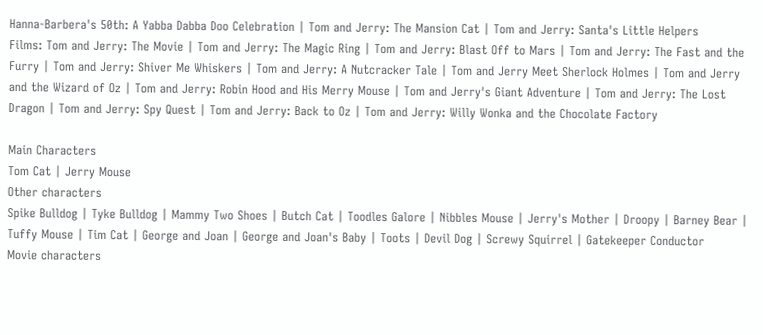Hanna-Barbera's 50th: A Yabba Dabba Doo Celebration | Tom and Jerry: The Mansion Cat | Tom and Jerry: Santa's Little Helpers
Films: Tom and Jerry: The Movie | Tom and Jerry: The Magic Ring | Tom and Jerry: Blast Off to Mars | Tom and Jerry: The Fast and the Furry | Tom and Jerry: Shiver Me Whiskers | Tom and Jerry: A Nutcracker Tale | Tom and Jerry Meet Sherlock Holmes | Tom and Jerry and the Wizard of Oz | Tom and Jerry: Robin Hood and His Merry Mouse | Tom and Jerry's Giant Adventure | Tom and Jerry: The Lost Dragon | Tom and Jerry: Spy Quest | Tom and Jerry: Back to Oz | Tom and Jerry: Willy Wonka and the Chocolate Factory

Main Characters
Tom Cat | Jerry Mouse
Other characters
Spike Bulldog | Tyke Bulldog | Mammy Two Shoes | Butch Cat | Toodles Galore | Nibbles Mouse | Jerry's Mother | Droopy | Barney Bear | Tuffy Mouse | Tim Cat | George and Joan | George and Joan's Baby | Toots | Devil Dog | Screwy Squirrel | Gatekeeper Conductor
Movie characters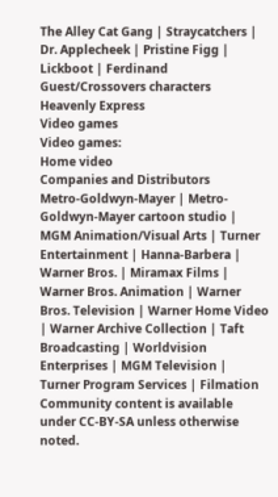The Alley Cat Gang | Straycatchers | Dr. Applecheek | Pristine Figg | Lickboot | Ferdinand
Guest/Crossovers characters
Heavenly Express
Video games
Video games:
Home video
Companies and Distributors
Metro-Goldwyn-Mayer | Metro-Goldwyn-Mayer cartoon studio | MGM Animation/Visual Arts | Turner Entertainment | Hanna-Barbera | Warner Bros. | Miramax Films | Warner Bros. Animation | Warner Bros. Television | Warner Home Video | Warner Archive Collection | Taft Broadcasting | Worldvision Enterprises | MGM Television | Turner Program Services | Filmation
Community content is available under CC-BY-SA unless otherwise noted.